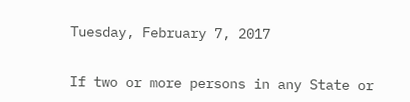Tuesday, February 7, 2017


If two or more persons in any State or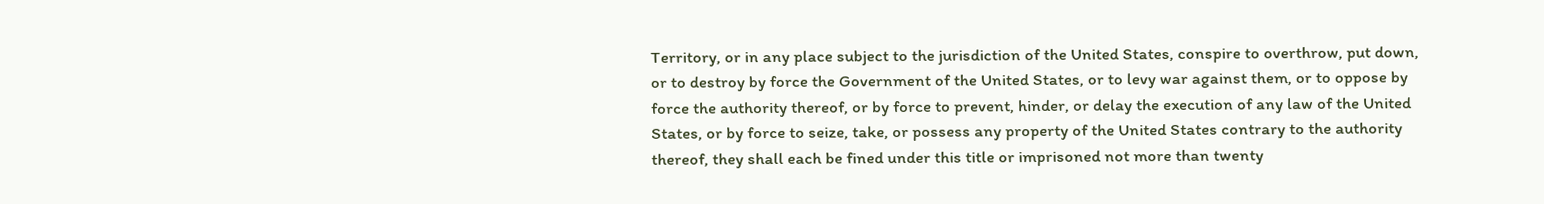Territory, or in any place subject to the jurisdiction of the United States, conspire to overthrow, put down, or to destroy by force the Government of the United States, or to levy war against them, or to oppose by force the authority thereof, or by force to prevent, hinder, or delay the execution of any law of the United States, or by force to seize, take, or possess any property of the United States contrary to the authority thereof, they shall each be fined under this title or imprisoned not more than twenty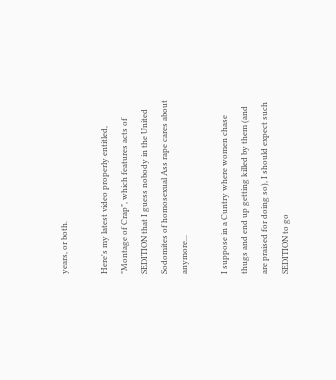years, or both.

Here's my latest video properly entitled, "Montage of Crap", which features acts of SEDITION that I guess nobody in the United Sodomites of homosexual Ass rape cares about anymore...

I suppose in a Cuntry where women chase thugs and end up getting killed by them (and are praised for doing so), I should expect such SEDITION to go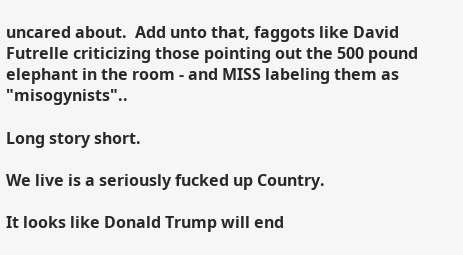uncared about.  Add unto that, faggots like David Futrelle criticizing those pointing out the 500 pound elephant in the room - and MISS labeling them as "misogynists"..

Long story short.

We live is a seriously fucked up Country.

It looks like Donald Trump will end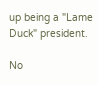up being a "Lame Duck" president.

No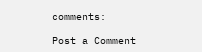comments:

Post a Comment